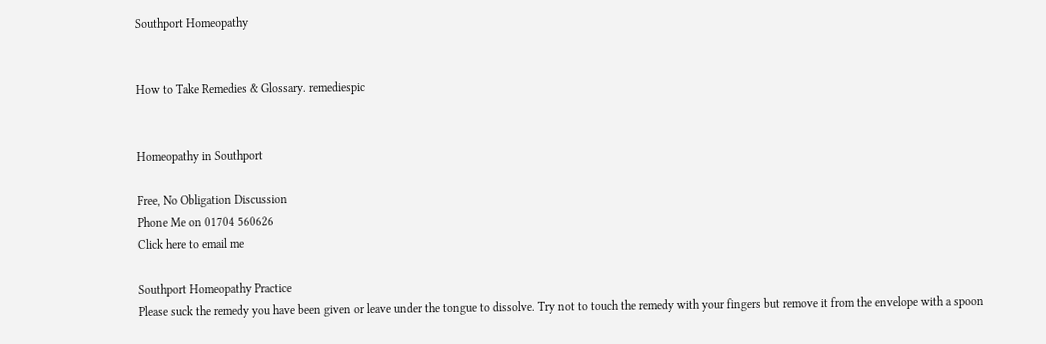Southport Homeopathy


How to Take Remedies & Glossary. remediespic


Homeopathy in Southport

Free, No Obligation Discussion
Phone Me on 01704 560626
Click here to email me

Southport Homeopathy Practice
Please suck the remedy you have been given or leave under the tongue to dissolve. Try not to touch the remedy with your fingers but remove it from the envelope with a spoon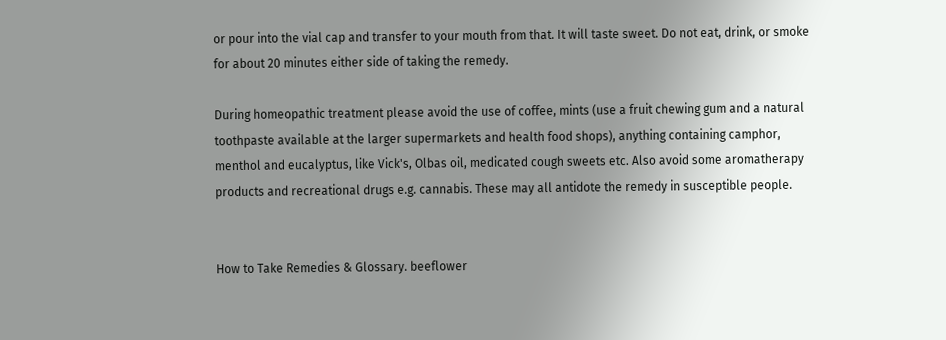or pour into the vial cap and transfer to your mouth from that. It will taste sweet. Do not eat, drink, or smoke for about 20 minutes either side of taking the remedy.

During homeopathic treatment please avoid the use of coffee, mints (use a fruit chewing gum and a natural toothpaste available at the larger supermarkets and health food shops), anything containing camphor, menthol and eucalyptus, like Vick's, Olbas oil, medicated cough sweets etc. Also avoid some aromatherapy products and recreational drugs e.g. cannabis. These may all antidote the remedy in susceptible people.


How to Take Remedies & Glossary. beeflower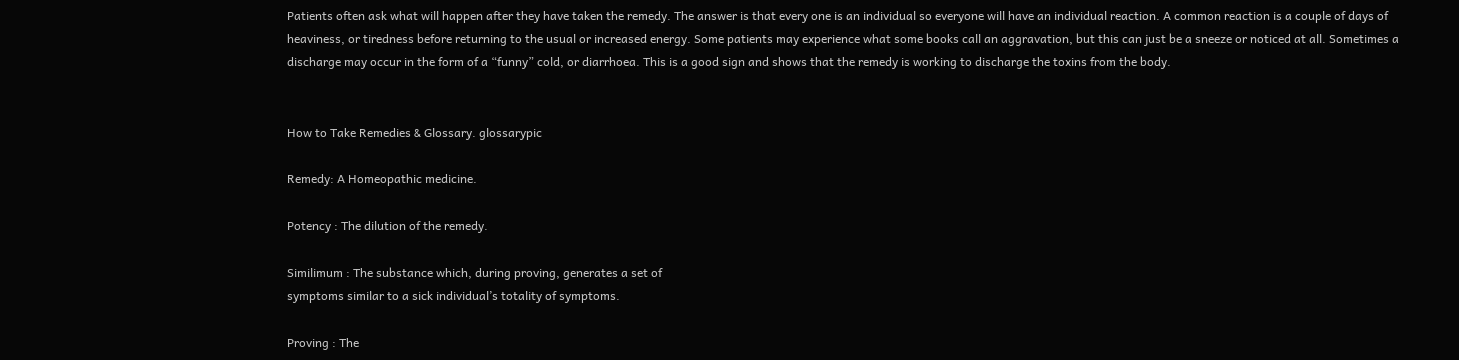Patients often ask what will happen after they have taken the remedy. The answer is that every one is an individual so everyone will have an individual reaction. A common reaction is a couple of days of heaviness, or tiredness before returning to the usual or increased energy. Some patients may experience what some books call an aggravation, but this can just be a sneeze or noticed at all. Sometimes a discharge may occur in the form of a “funny” cold, or diarrhoea. This is a good sign and shows that the remedy is working to discharge the toxins from the body.


How to Take Remedies & Glossary. glossarypic

Remedy: A Homeopathic medicine.

Potency : The dilution of the remedy.

Similimum : The substance which, during proving, generates a set of
symptoms similar to a sick individual’s totality of symptoms.

Proving : The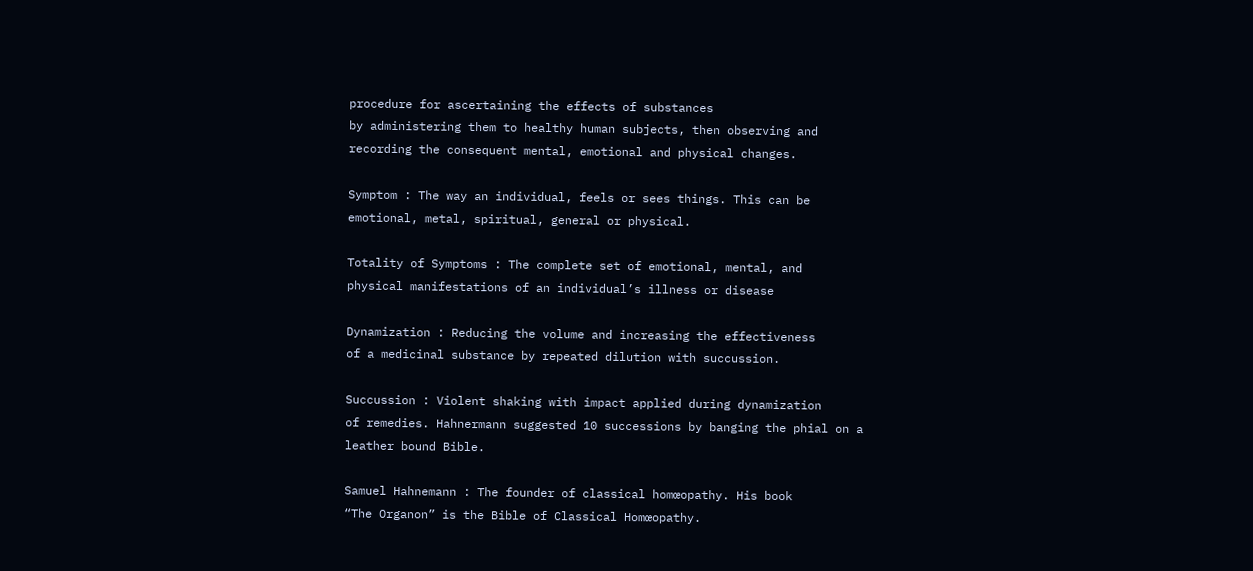procedure for ascertaining the effects of substances
by administering them to healthy human subjects, then observing and
recording the consequent mental, emotional and physical changes.

Symptom : The way an individual, feels or sees things. This can be
emotional, metal, spiritual, general or physical.

Totality of Symptoms : The complete set of emotional, mental, and
physical manifestations of an individual’s illness or disease

Dynamization : Reducing the volume and increasing the effectiveness
of a medicinal substance by repeated dilution with succussion.

Succussion : Violent shaking with impact applied during dynamization
of remedies. Hahnermann suggested 10 successions by banging the phial on a
leather bound Bible.

Samuel Hahnemann : The founder of classical homœopathy. His book
“The Organon” is the Bible of Classical Homœopathy.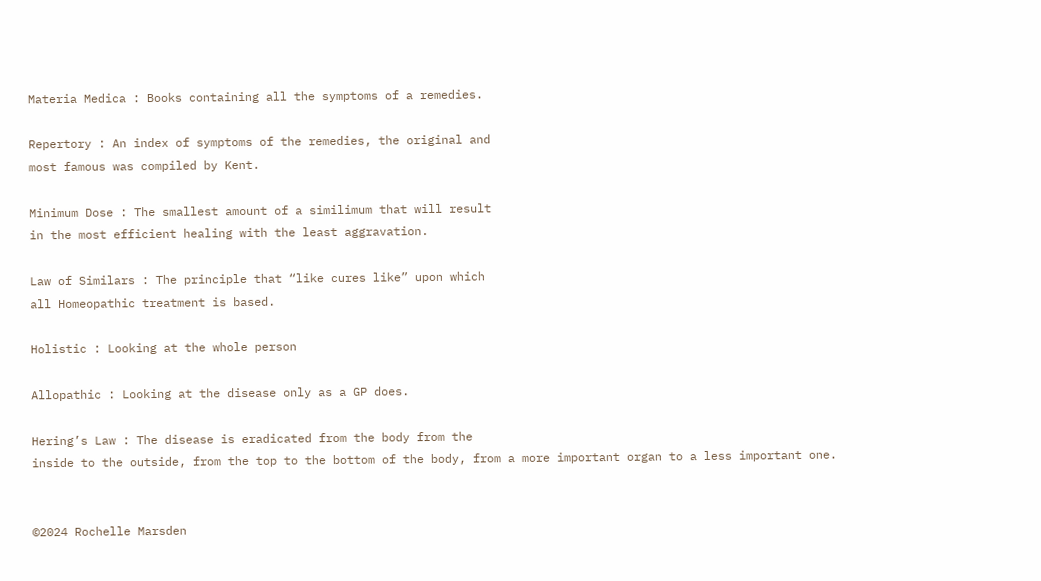Materia Medica : Books containing all the symptoms of a remedies.

Repertory : An index of symptoms of the remedies, the original and
most famous was compiled by Kent.

Minimum Dose : The smallest amount of a similimum that will result
in the most efficient healing with the least aggravation.

Law of Similars : The principle that “like cures like” upon which
all Homeopathic treatment is based.

Holistic : Looking at the whole person

Allopathic : Looking at the disease only as a GP does.

Hering’s Law : The disease is eradicated from the body from the
inside to the outside, from the top to the bottom of the body, from a more important organ to a less important one.


©2024 Rochelle Marsden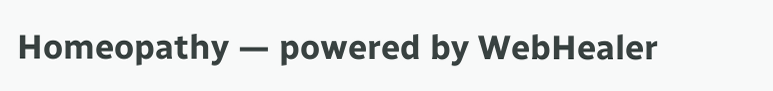Homeopathy — powered by WebHealer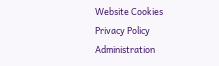Website Cookies  Privacy Policy  Administration